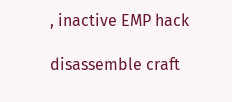, inactive EMP hack

disassemble craft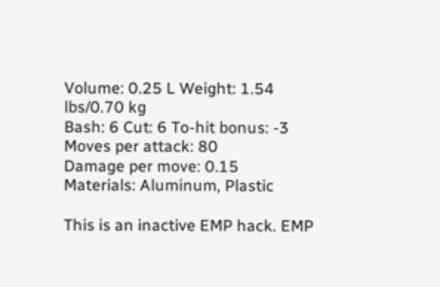Volume: 0.25 L Weight: 1.54 lbs/0.70 kg
Bash: 6 Cut: 6 To-hit bonus: -3
Moves per attack: 80
Damage per move: 0.15
Materials: Aluminum, Plastic

This is an inactive EMP hack. EMP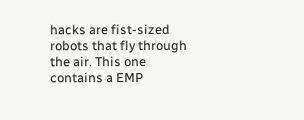hacks are fist-sized robots that fly through the air. This one contains a EMP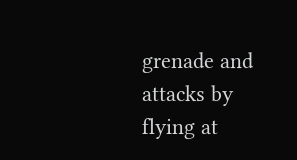grenade and attacks by flying at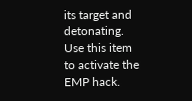its target and detonating. Use this item to activate the EMP hack.